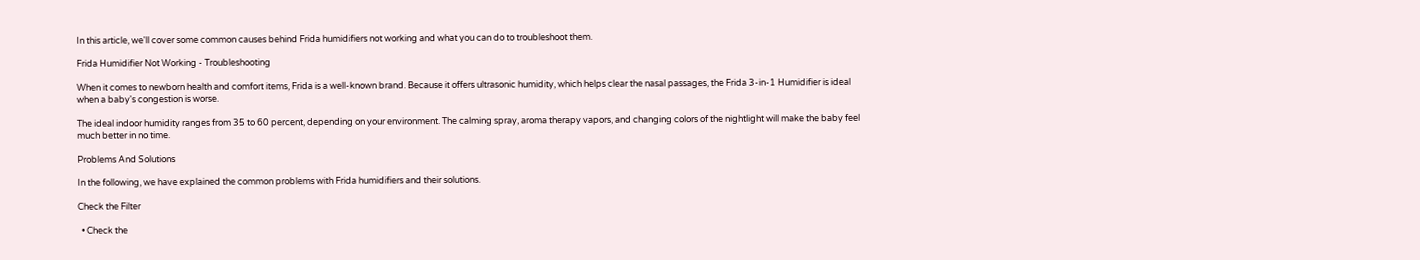In this article, we'll cover some common causes behind Frida humidifiers not working and what you can do to troubleshoot them.

Frida Humidifier Not Working - Troubleshooting

When it comes to newborn health and comfort items, Frida is a well-known brand. Because it offers ultrasonic humidity, which helps clear the nasal passages, the Frida 3-in-1 Humidifier is ideal when a baby's congestion is worse.

The ideal indoor humidity ranges from 35 to 60 percent, depending on your environment. The calming spray, aroma therapy vapors, and changing colors of the nightlight will make the baby feel much better in no time.

Problems And Solutions

In the following, we have explained the common problems with Frida humidifiers and their solutions.

Check the Filter

  • Check the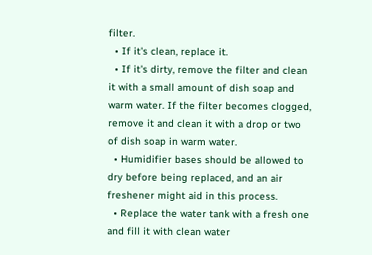filter.
  • If it's clean, replace it.
  • If it's dirty, remove the filter and clean it with a small amount of dish soap and warm water. If the filter becomes clogged, remove it and clean it with a drop or two of dish soap in warm water.
  • Humidifier bases should be allowed to dry before being replaced, and an air freshener might aid in this process.
  • Replace the water tank with a fresh one and fill it with clean water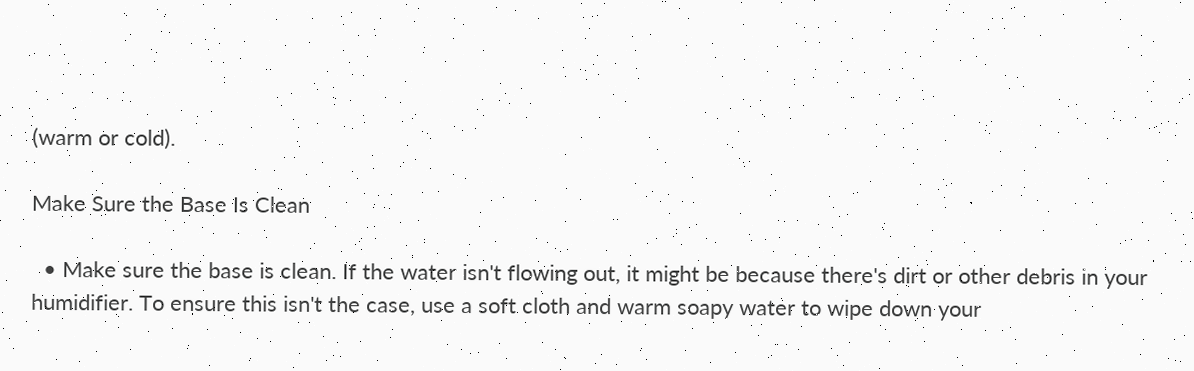(warm or cold).

Make Sure the Base Is Clean

  • Make sure the base is clean. If the water isn't flowing out, it might be because there's dirt or other debris in your humidifier. To ensure this isn't the case, use a soft cloth and warm soapy water to wipe down your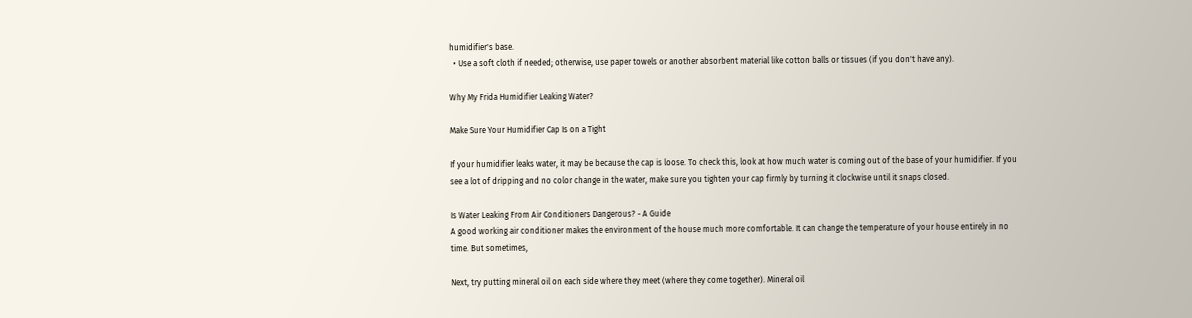humidifier's base.
  • Use a soft cloth if needed; otherwise, use paper towels or another absorbent material like cotton balls or tissues (if you don't have any).

Why My Frida Humidifier Leaking Water?

Make Sure Your Humidifier Cap Is on a Tight

If your humidifier leaks water, it may be because the cap is loose. To check this, look at how much water is coming out of the base of your humidifier. If you see a lot of dripping and no color change in the water, make sure you tighten your cap firmly by turning it clockwise until it snaps closed.

Is Water Leaking From Air Conditioners Dangerous? - A Guide
A good working air conditioner makes the environment of the house much more comfortable. It can change the temperature of your house entirely in no time. But sometimes,

Next, try putting mineral oil on each side where they meet (where they come together). Mineral oil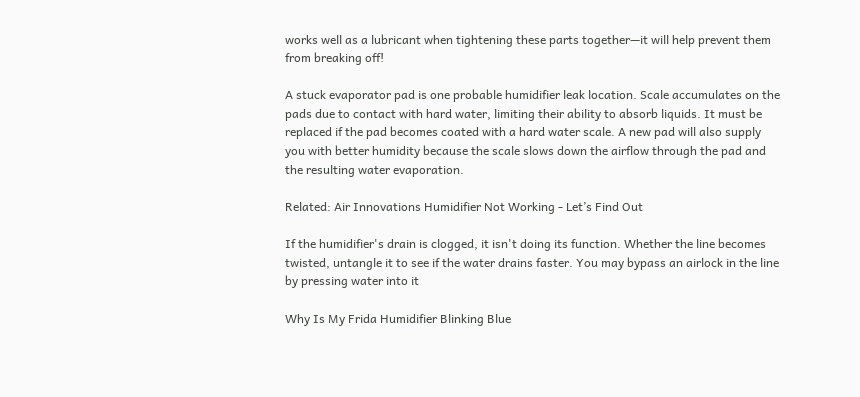works well as a lubricant when tightening these parts together—it will help prevent them from breaking off!

A stuck evaporator pad is one probable humidifier leak location. Scale accumulates on the pads due to contact with hard water, limiting their ability to absorb liquids. It must be replaced if the pad becomes coated with a hard water scale. A new pad will also supply you with better humidity because the scale slows down the airflow through the pad and the resulting water evaporation.

Related: Air Innovations Humidifier Not Working - Let’s Find Out

If the humidifier's drain is clogged, it isn't doing its function. Whether the line becomes twisted, untangle it to see if the water drains faster. You may bypass an airlock in the line by pressing water into it

Why Is My Frida Humidifier Blinking Blue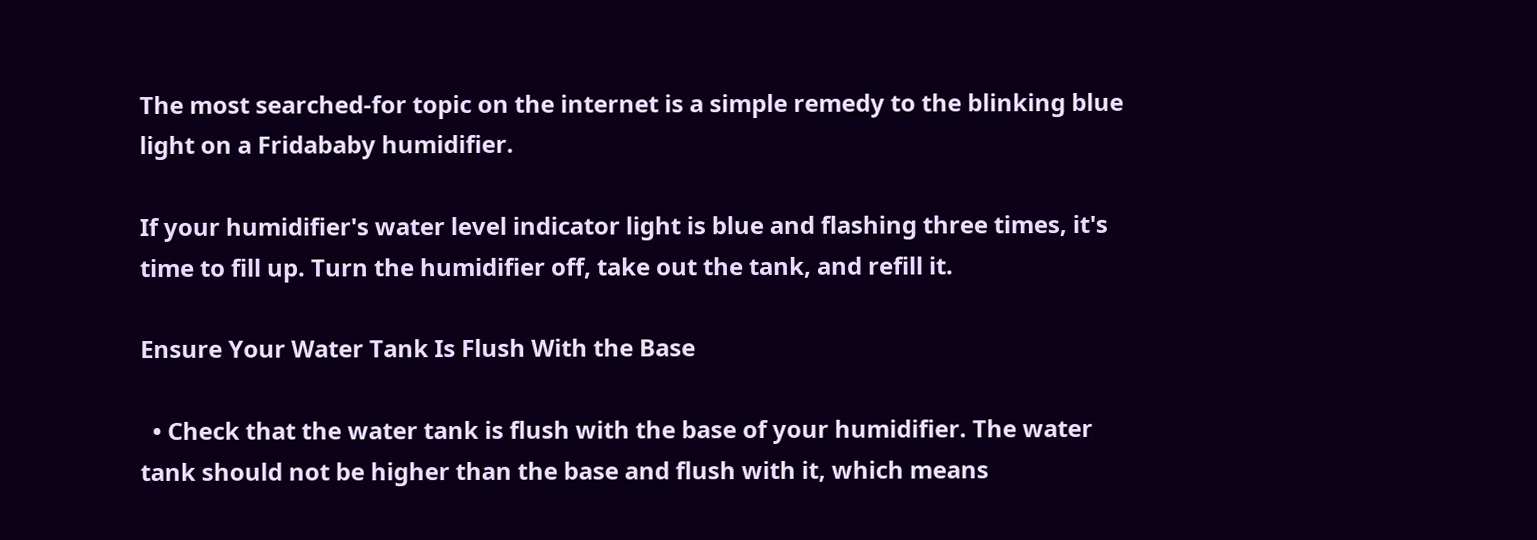The most searched-for topic on the internet is a simple remedy to the blinking blue light on a Fridababy humidifier.

If your humidifier's water level indicator light is blue and flashing three times, it's time to fill up. Turn the humidifier off, take out the tank, and refill it.

Ensure Your Water Tank Is Flush With the Base

  • Check that the water tank is flush with the base of your humidifier. The water tank should not be higher than the base and flush with it, which means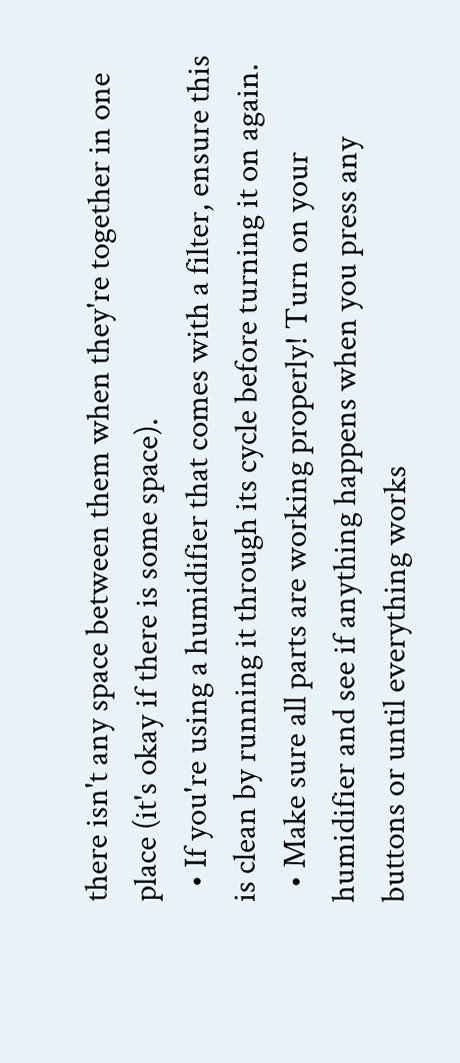there isn't any space between them when they're together in one place (it's okay if there is some space).
  • If you're using a humidifier that comes with a filter, ensure this is clean by running it through its cycle before turning it on again.
  • Make sure all parts are working properly! Turn on your humidifier and see if anything happens when you press any buttons or until everything works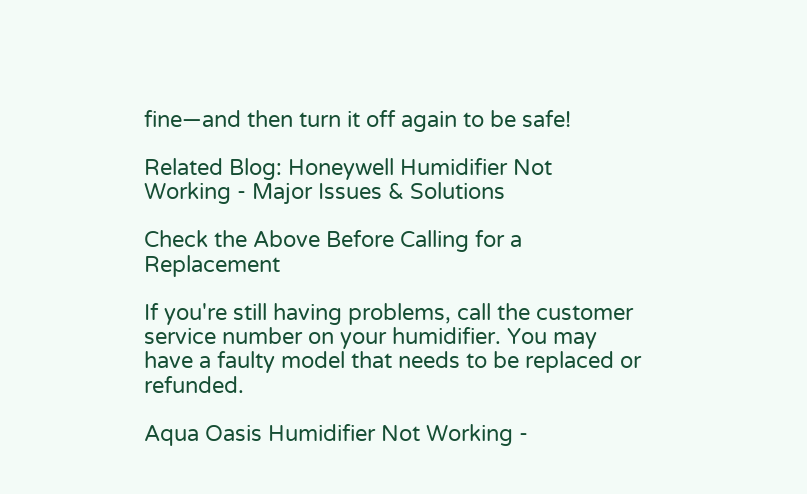fine—and then turn it off again to be safe!

Related Blog: Honeywell Humidifier Not Working - Major Issues & Solutions

Check the Above Before Calling for a Replacement

If you're still having problems, call the customer service number on your humidifier. You may have a faulty model that needs to be replaced or refunded.

Aqua Oasis Humidifier Not Working -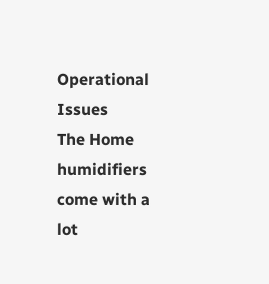Operational Issues
The Home humidifiers come with a lot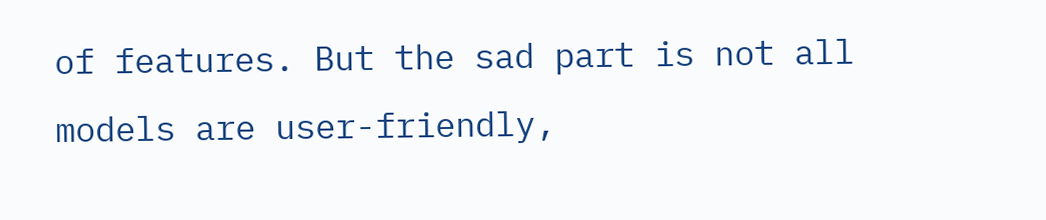of features. But the sad part is not all models are user-friendly,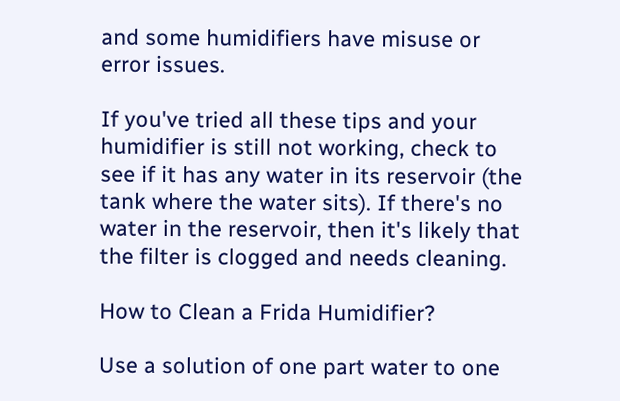and some humidifiers have misuse or error issues.

If you've tried all these tips and your humidifier is still not working, check to see if it has any water in its reservoir (the tank where the water sits). If there's no water in the reservoir, then it's likely that the filter is clogged and needs cleaning.

How to Clean a Frida Humidifier?

Use a solution of one part water to one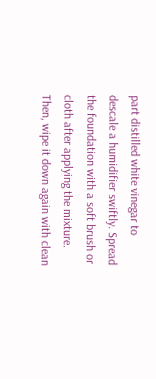part distilled white vinegar to descale a humidifier swiftly. Spread the foundation with a soft brush or cloth after applying the mixture. Then, wipe it down again with clean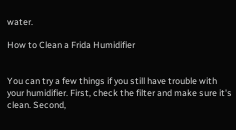water.

How to Clean a Frida Humidifier


You can try a few things if you still have trouble with your humidifier. First, check the filter and make sure it's clean. Second,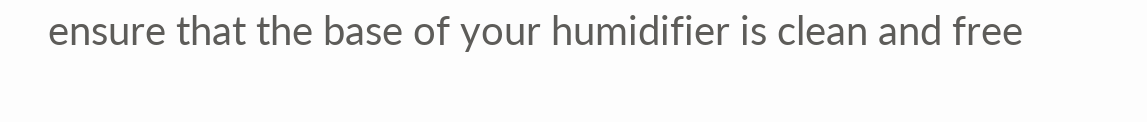ensure that the base of your humidifier is clean and free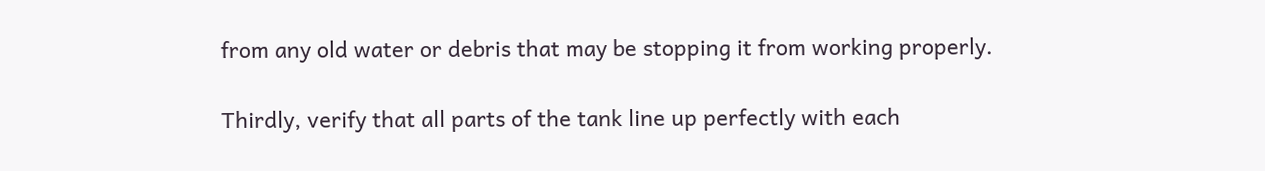from any old water or debris that may be stopping it from working properly.

Thirdly, verify that all parts of the tank line up perfectly with each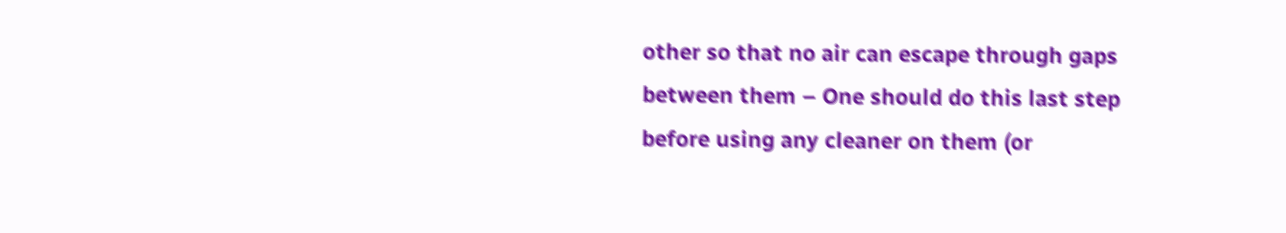other so that no air can escape through gaps between them – One should do this last step before using any cleaner on them (or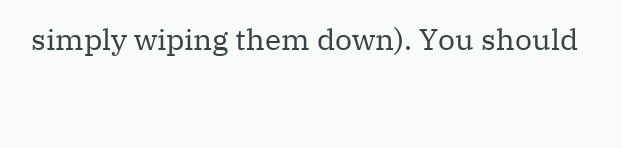simply wiping them down). You should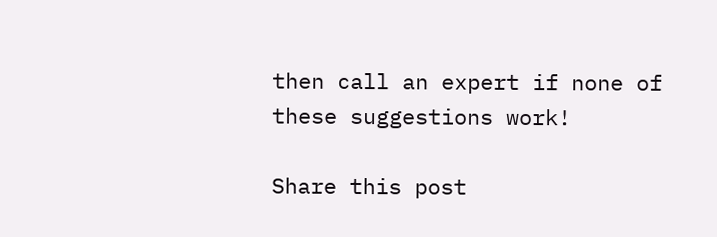then call an expert if none of these suggestions work!

Share this post